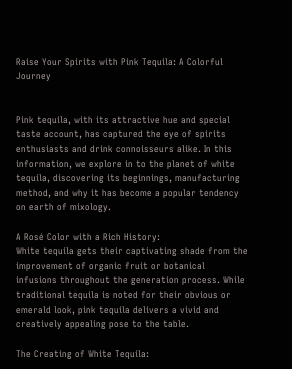Raise Your Spirits with Pink Tequila: A Colorful Journey


Pink tequila, with its attractive hue and special taste account, has captured the eye of spirits enthusiasts and drink connoisseurs alike. In this information, we explore in to the planet of white tequila, discovering its beginnings, manufacturing method, and why it has become a popular tendency on earth of mixology.

A Rosé Color with a Rich History:
White tequila gets their captivating shade from the improvement of organic fruit or botanical infusions throughout the generation process. While traditional tequila is noted for their obvious or emerald look, pink tequila delivers a vivid and creatively appealing pose to the table.

The Creating of White Tequila: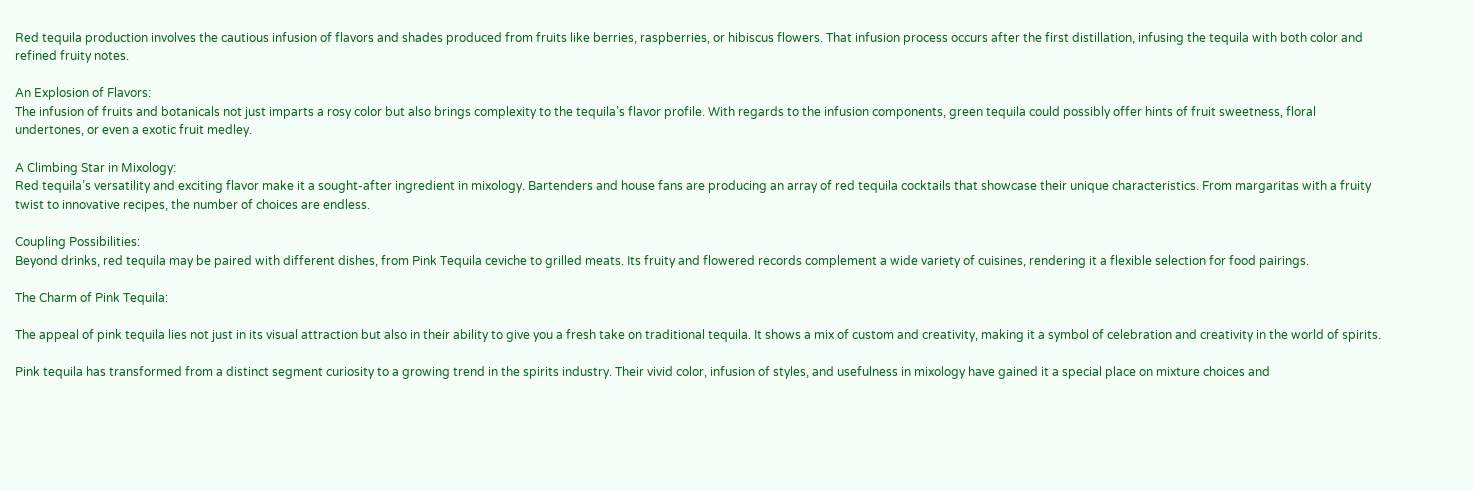Red tequila production involves the cautious infusion of flavors and shades produced from fruits like berries, raspberries, or hibiscus flowers. That infusion process occurs after the first distillation, infusing the tequila with both color and refined fruity notes.

An Explosion of Flavors:
The infusion of fruits and botanicals not just imparts a rosy color but also brings complexity to the tequila’s flavor profile. With regards to the infusion components, green tequila could possibly offer hints of fruit sweetness, floral undertones, or even a exotic fruit medley.

A Climbing Star in Mixology:
Red tequila’s versatility and exciting flavor make it a sought-after ingredient in mixology. Bartenders and house fans are producing an array of red tequila cocktails that showcase their unique characteristics. From margaritas with a fruity twist to innovative recipes, the number of choices are endless.

Coupling Possibilities:
Beyond drinks, red tequila may be paired with different dishes, from Pink Tequila ceviche to grilled meats. Its fruity and flowered records complement a wide variety of cuisines, rendering it a flexible selection for food pairings.

The Charm of Pink Tequila:

The appeal of pink tequila lies not just in its visual attraction but also in their ability to give you a fresh take on traditional tequila. It shows a mix of custom and creativity, making it a symbol of celebration and creativity in the world of spirits.

Pink tequila has transformed from a distinct segment curiosity to a growing trend in the spirits industry. Their vivid color, infusion of styles, and usefulness in mixology have gained it a special place on mixture choices and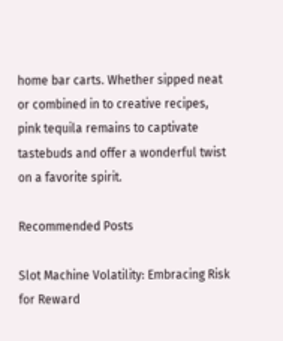home bar carts. Whether sipped neat or combined in to creative recipes, pink tequila remains to captivate tastebuds and offer a wonderful twist on a favorite spirit.

Recommended Posts

Slot Machine Volatility: Embracing Risk for Reward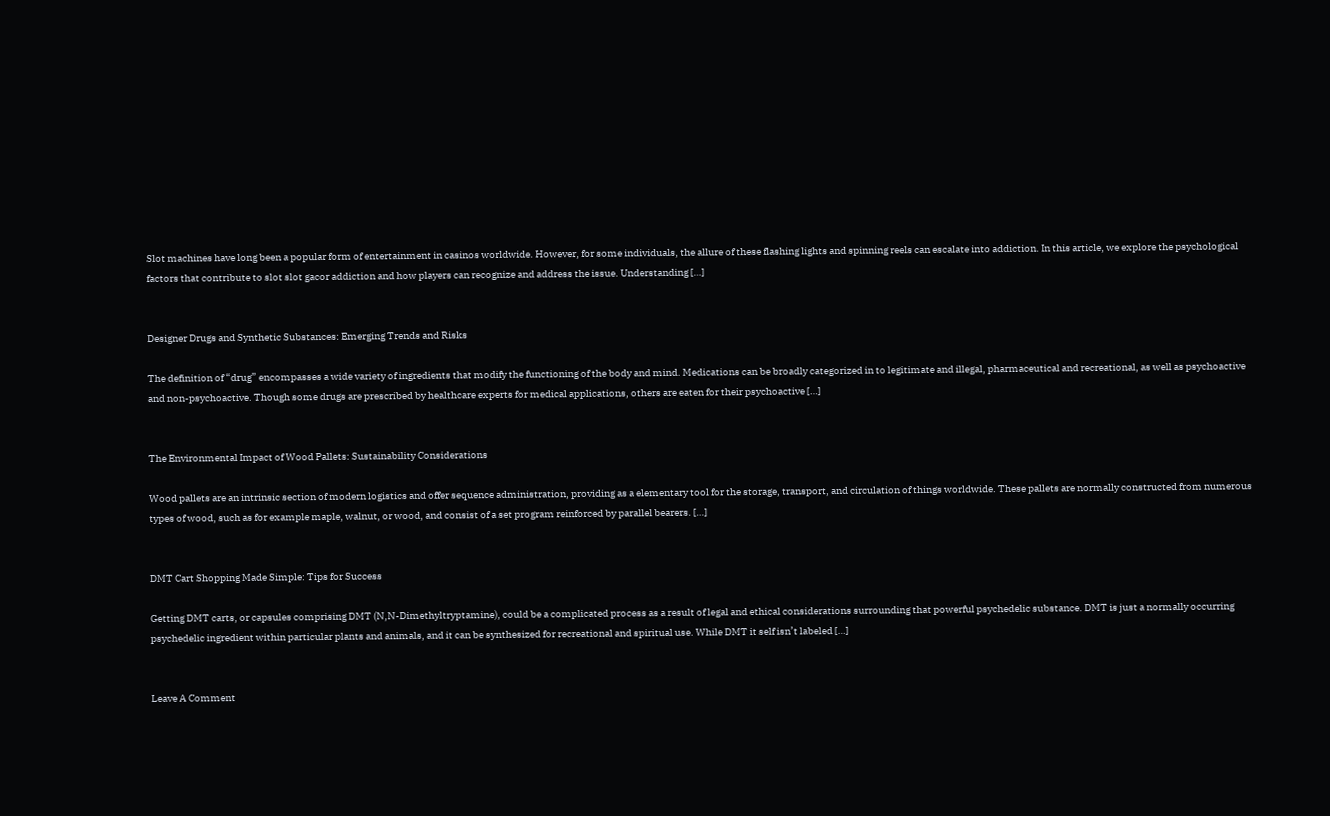Slot machines have long been a popular form of entertainment in casinos worldwide. However, for some individuals, the allure of these flashing lights and spinning reels can escalate into addiction. In this article, we explore the psychological factors that contribute to slot slot gacor addiction and how players can recognize and address the issue. Understanding […]


Designer Drugs and Synthetic Substances: Emerging Trends and Risks

The definition of “drug” encompasses a wide variety of ingredients that modify the functioning of the body and mind. Medications can be broadly categorized in to legitimate and illegal, pharmaceutical and recreational, as well as psychoactive and non-psychoactive. Though some drugs are prescribed by healthcare experts for medical applications, others are eaten for their psychoactive […]


The Environmental Impact of Wood Pallets: Sustainability Considerations

Wood pallets are an intrinsic section of modern logistics and offer sequence administration, providing as a elementary tool for the storage, transport, and circulation of things worldwide. These pallets are normally constructed from numerous types of wood, such as for example maple, walnut, or wood, and consist of a set program reinforced by parallel bearers. […]


DMT Cart Shopping Made Simple: Tips for Success

Getting DMT carts, or capsules comprising DMT (N,N-Dimethyltryptamine), could be a complicated process as a result of legal and ethical considerations surrounding that powerful psychedelic substance. DMT is just a normally occurring psychedelic ingredient within particular plants and animals, and it can be synthesized for recreational and spiritual use. While DMT it self isn’t labeled […]


Leave A Comment